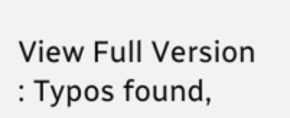View Full Version : Typos found,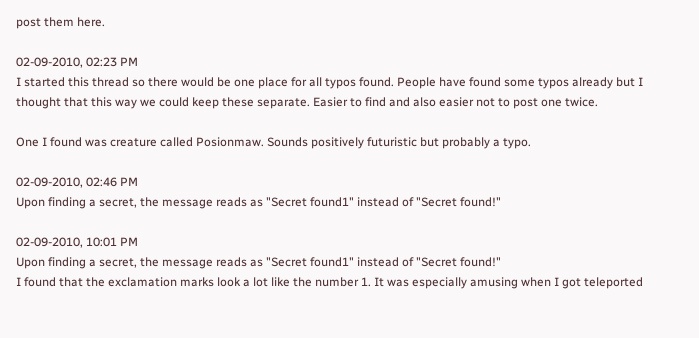post them here.

02-09-2010, 02:23 PM
I started this thread so there would be one place for all typos found. People have found some typos already but I thought that this way we could keep these separate. Easier to find and also easier not to post one twice.

One I found was creature called Posionmaw. Sounds positively futuristic but probably a typo.

02-09-2010, 02:46 PM
Upon finding a secret, the message reads as "Secret found1" instead of "Secret found!"

02-09-2010, 10:01 PM
Upon finding a secret, the message reads as "Secret found1" instead of "Secret found!"
I found that the exclamation marks look a lot like the number 1. It was especially amusing when I got teleported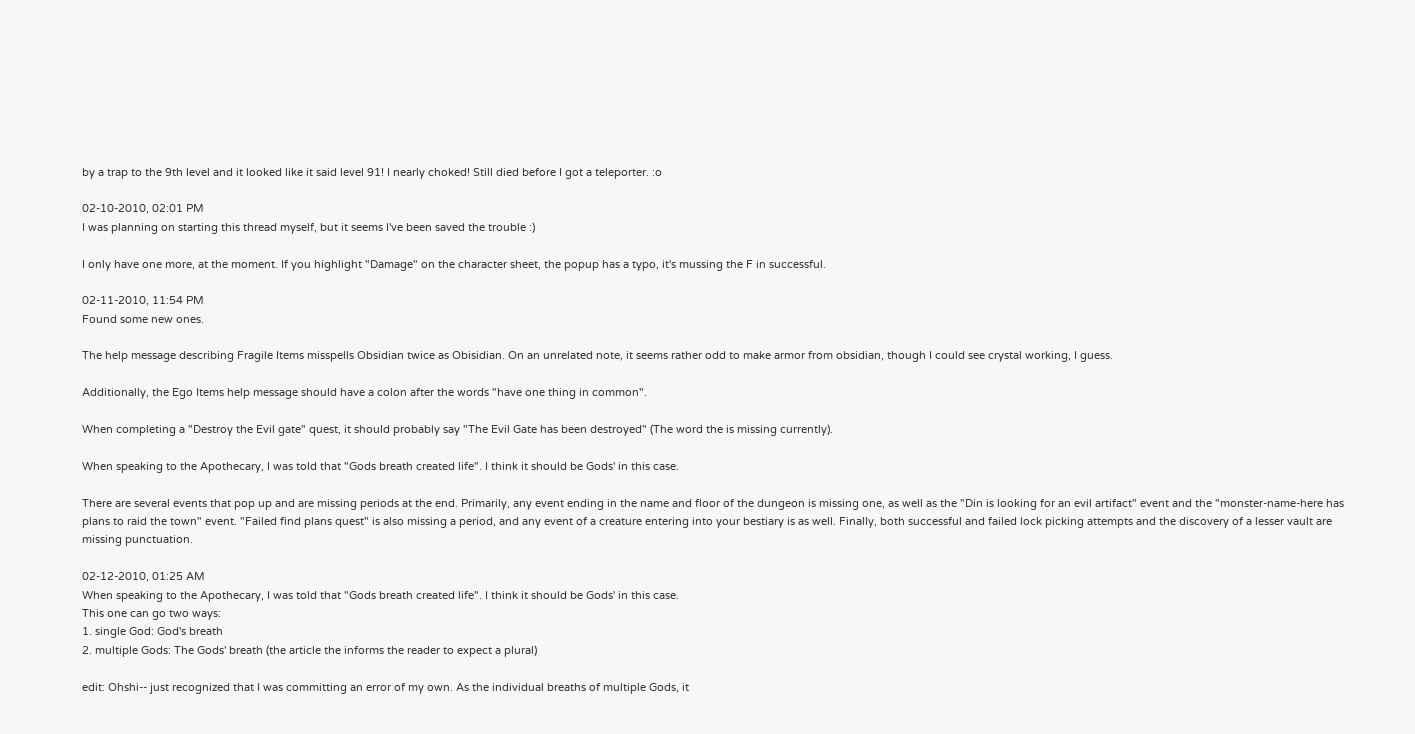by a trap to the 9th level and it looked like it said level 91! I nearly choked! Still died before I got a teleporter. :o

02-10-2010, 02:01 PM
I was planning on starting this thread myself, but it seems I've been saved the trouble :)

I only have one more, at the moment. If you highlight "Damage" on the character sheet, the popup has a typo, it's mussing the F in successful.

02-11-2010, 11:54 PM
Found some new ones.

The help message describing Fragile Items misspells Obsidian twice as Obisidian. On an unrelated note, it seems rather odd to make armor from obsidian, though I could see crystal working, I guess.

Additionally, the Ego Items help message should have a colon after the words "have one thing in common".

When completing a "Destroy the Evil gate" quest, it should probably say "The Evil Gate has been destroyed" (The word the is missing currently).

When speaking to the Apothecary, I was told that "Gods breath created life". I think it should be Gods' in this case.

There are several events that pop up and are missing periods at the end. Primarily, any event ending in the name and floor of the dungeon is missing one, as well as the "Din is looking for an evil artifact" event and the "monster-name-here has plans to raid the town" event. "Failed find plans quest" is also missing a period, and any event of a creature entering into your bestiary is as well. Finally, both successful and failed lock picking attempts and the discovery of a lesser vault are missing punctuation.

02-12-2010, 01:25 AM
When speaking to the Apothecary, I was told that "Gods breath created life". I think it should be Gods' in this case.
This one can go two ways:
1. single God: God's breath
2. multiple Gods: The Gods' breath (the article the informs the reader to expect a plural)

edit: Ohshi-- just recognized that I was committing an error of my own. As the individual breaths of multiple Gods, it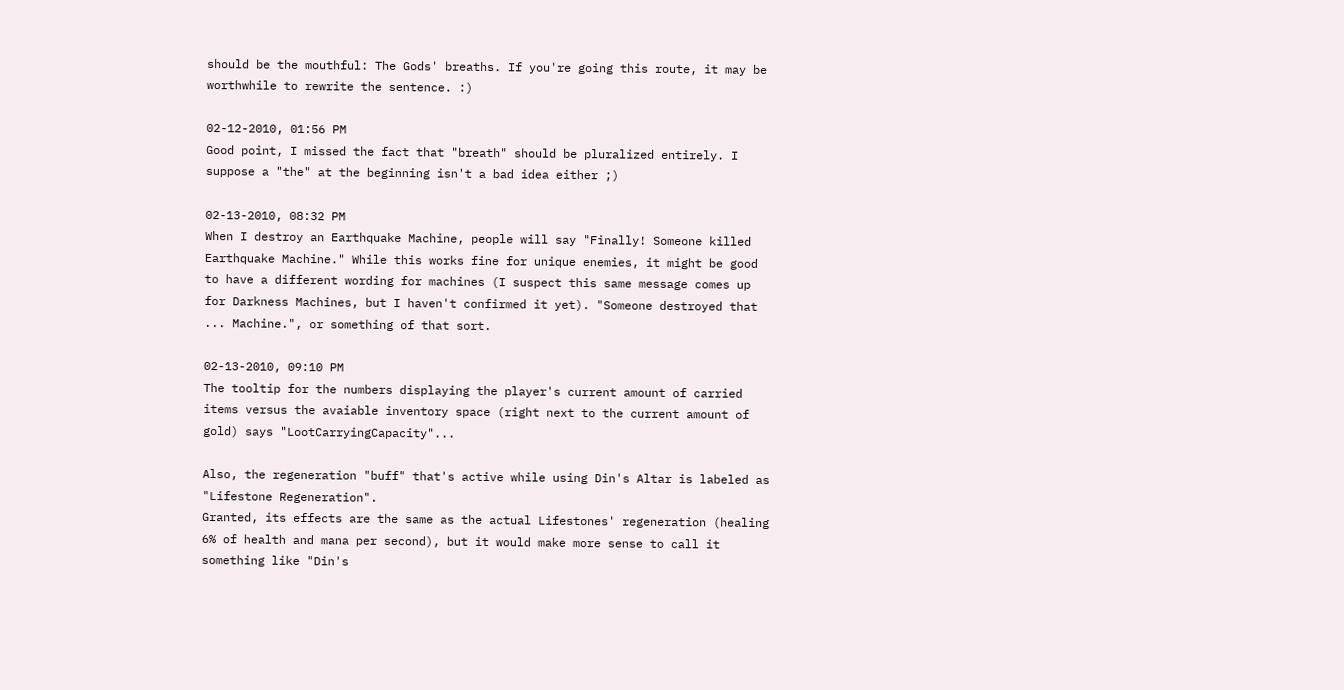should be the mouthful: The Gods' breaths. If you're going this route, it may be worthwhile to rewrite the sentence. :)

02-12-2010, 01:56 PM
Good point, I missed the fact that "breath" should be pluralized entirely. I suppose a "the" at the beginning isn't a bad idea either ;)

02-13-2010, 08:32 PM
When I destroy an Earthquake Machine, people will say "Finally! Someone killed Earthquake Machine." While this works fine for unique enemies, it might be good to have a different wording for machines (I suspect this same message comes up for Darkness Machines, but I haven't confirmed it yet). "Someone destroyed that ... Machine.", or something of that sort.

02-13-2010, 09:10 PM
The tooltip for the numbers displaying the player's current amount of carried items versus the avaiable inventory space (right next to the current amount of gold) says "LootCarryingCapacity"...

Also, the regeneration "buff" that's active while using Din's Altar is labeled as "Lifestone Regeneration".
Granted, its effects are the same as the actual Lifestones' regeneration (healing 6% of health and mana per second), but it would make more sense to call it something like "Din's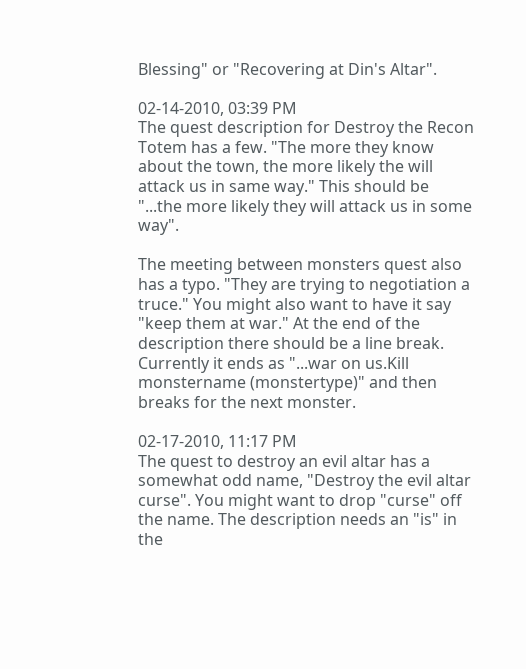Blessing" or "Recovering at Din's Altar".

02-14-2010, 03:39 PM
The quest description for Destroy the Recon Totem has a few. "The more they know about the town, the more likely the will attack us in same way." This should be "...the more likely they will attack us in some way".

The meeting between monsters quest also has a typo. "They are trying to negotiation a truce." You might also want to have it say "keep them at war." At the end of the description there should be a line break. Currently it ends as "...war on us.Kill monstername (monstertype)" and then breaks for the next monster.

02-17-2010, 11:17 PM
The quest to destroy an evil altar has a somewhat odd name, "Destroy the evil altar curse". You might want to drop "curse" off the name. The description needs an "is" in the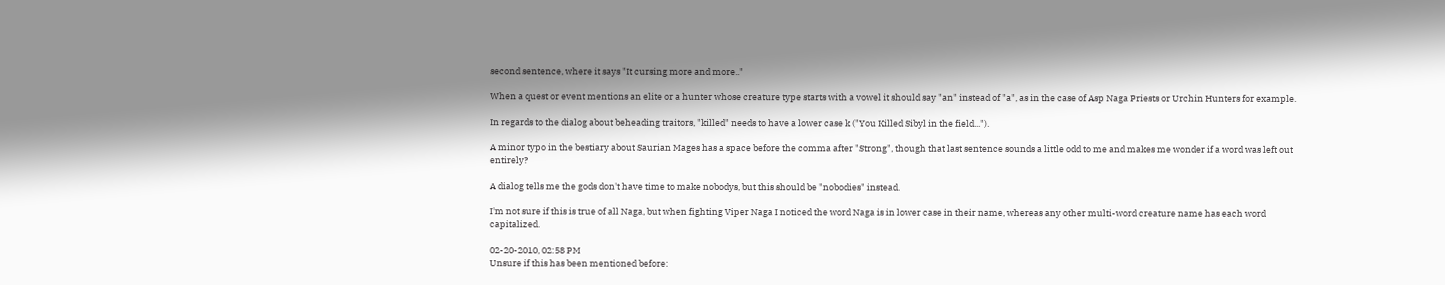second sentence, where it says "It cursing more and more.."

When a quest or event mentions an elite or a hunter whose creature type starts with a vowel it should say "an" instead of "a", as in the case of Asp Naga Priests or Urchin Hunters for example.

In regards to the dialog about beheading traitors, "killed" needs to have a lower case k ("You Killed Sibyl in the field...").

A minor typo in the bestiary about Saurian Mages has a space before the comma after "Strong", though that last sentence sounds a little odd to me and makes me wonder if a word was left out entirely?

A dialog tells me the gods don't have time to make nobodys, but this should be "nobodies" instead.

I'm not sure if this is true of all Naga, but when fighting Viper Naga I noticed the word Naga is in lower case in their name, whereas any other multi-word creature name has each word capitalized.

02-20-2010, 02:58 PM
Unsure if this has been mentioned before: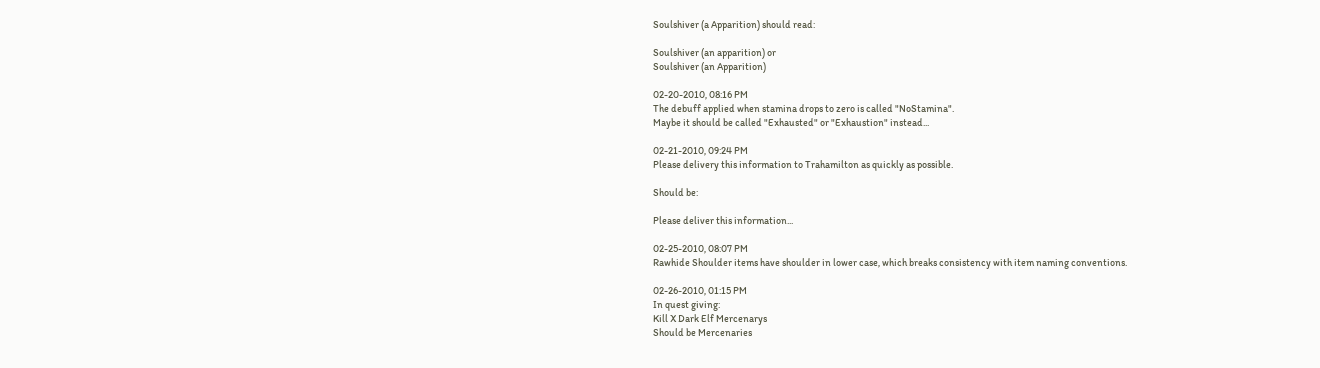Soulshiver (a Apparition) should read:

Soulshiver (an apparition) or
Soulshiver (an Apparition)

02-20-2010, 08:16 PM
The debuff applied when stamina drops to zero is called "NoStamina".
Maybe it should be called "Exhausted" or "Exhaustion" instead...

02-21-2010, 09:24 PM
Please delivery this information to Trahamilton as quickly as possible.

Should be:

Please deliver this information...

02-25-2010, 08:07 PM
Rawhide Shoulder items have shoulder in lower case, which breaks consistency with item naming conventions.

02-26-2010, 01:15 PM
In quest giving:
Kill X Dark Elf Mercenarys
Should be Mercenaries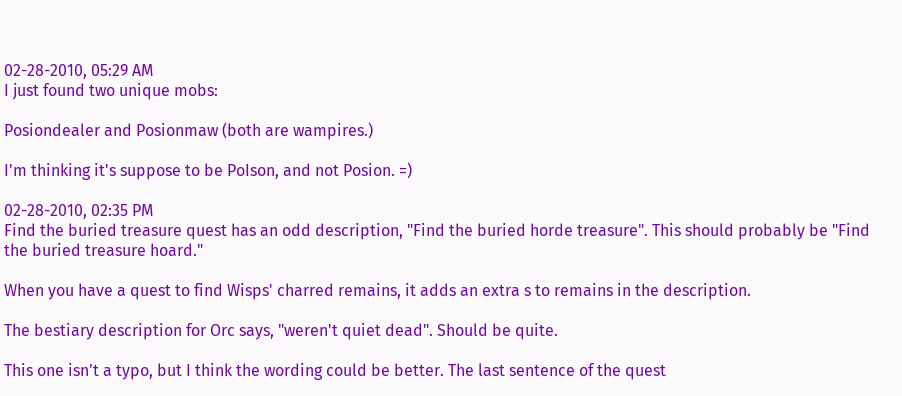02-28-2010, 05:29 AM
I just found two unique mobs:

Posiondealer and Posionmaw (both are wampires.)

I'm thinking it's suppose to be PoIson, and not Posion. =)

02-28-2010, 02:35 PM
Find the buried treasure quest has an odd description, "Find the buried horde treasure". This should probably be "Find the buried treasure hoard."

When you have a quest to find Wisps' charred remains, it adds an extra s to remains in the description.

The bestiary description for Orc says, "weren't quiet dead". Should be quite.

This one isn't a typo, but I think the wording could be better. The last sentence of the quest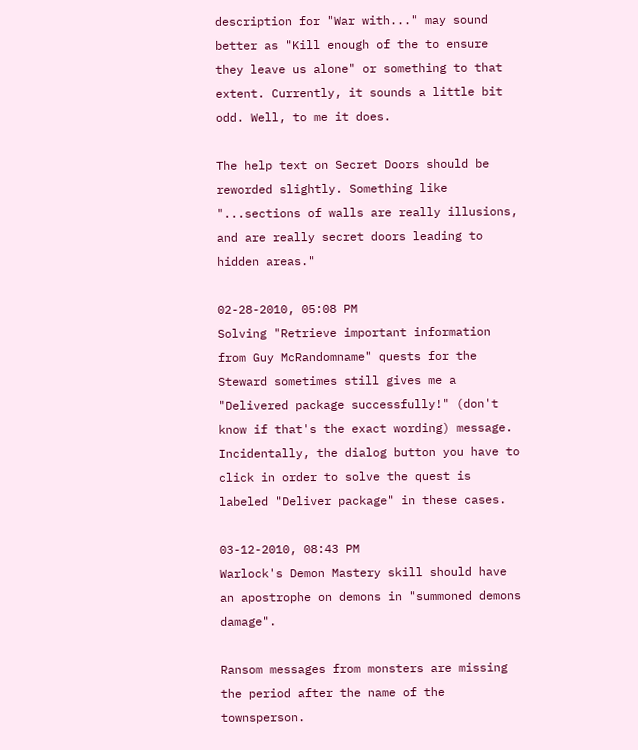description for "War with..." may sound better as "Kill enough of the to ensure they leave us alone" or something to that extent. Currently, it sounds a little bit odd. Well, to me it does.

The help text on Secret Doors should be reworded slightly. Something like "...sections of walls are really illusions, and are really secret doors leading to hidden areas."

02-28-2010, 05:08 PM
Solving "Retrieve important information from Guy McRandomname" quests for the Steward sometimes still gives me a "Delivered package successfully!" (don't know if that's the exact wording) message.
Incidentally, the dialog button you have to click in order to solve the quest is labeled "Deliver package" in these cases.

03-12-2010, 08:43 PM
Warlock's Demon Mastery skill should have an apostrophe on demons in "summoned demons damage".

Ransom messages from monsters are missing the period after the name of the townsperson.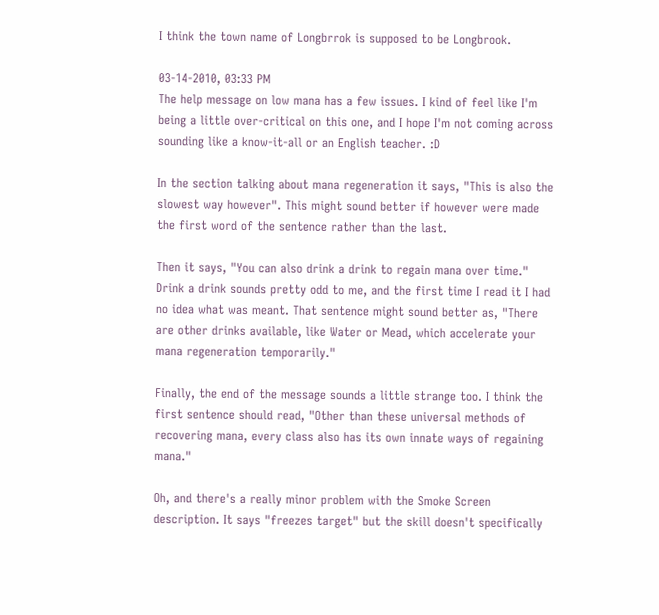I think the town name of Longbrrok is supposed to be Longbrook.

03-14-2010, 03:33 PM
The help message on low mana has a few issues. I kind of feel like I'm being a little over-critical on this one, and I hope I'm not coming across sounding like a know-it-all or an English teacher. :D

In the section talking about mana regeneration it says, "This is also the slowest way however". This might sound better if however were made the first word of the sentence rather than the last.

Then it says, "You can also drink a drink to regain mana over time." Drink a drink sounds pretty odd to me, and the first time I read it I had no idea what was meant. That sentence might sound better as, "There are other drinks available, like Water or Mead, which accelerate your mana regeneration temporarily."

Finally, the end of the message sounds a little strange too. I think the first sentence should read, "Other than these universal methods of recovering mana, every class also has its own innate ways of regaining mana."

Oh, and there's a really minor problem with the Smoke Screen description. It says "freezes target" but the skill doesn't specifically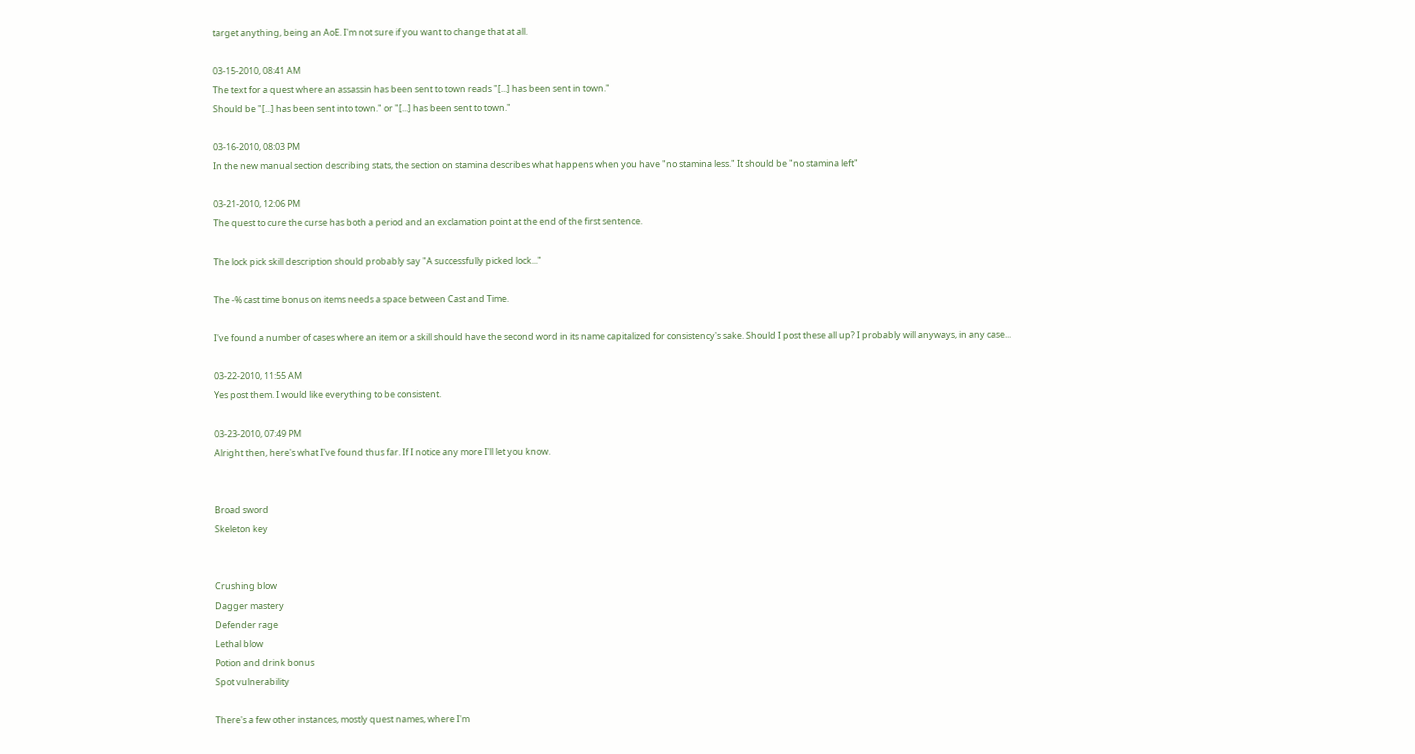target anything, being an AoE. I'm not sure if you want to change that at all.

03-15-2010, 08:41 AM
The text for a quest where an assassin has been sent to town reads "[...] has been sent in town."
Should be "[...] has been sent into town." or "[...] has been sent to town."

03-16-2010, 08:03 PM
In the new manual section describing stats, the section on stamina describes what happens when you have "no stamina less." It should be "no stamina left"

03-21-2010, 12:06 PM
The quest to cure the curse has both a period and an exclamation point at the end of the first sentence.

The lock pick skill description should probably say "A successfully picked lock..."

The -% cast time bonus on items needs a space between Cast and Time.

I've found a number of cases where an item or a skill should have the second word in its name capitalized for consistency's sake. Should I post these all up? I probably will anyways, in any case...

03-22-2010, 11:55 AM
Yes post them. I would like everything to be consistent.

03-23-2010, 07:49 PM
Alright then, here's what I've found thus far. If I notice any more I'll let you know.


Broad sword
Skeleton key


Crushing blow
Dagger mastery
Defender rage
Lethal blow
Potion and drink bonus
Spot vulnerability

There's a few other instances, mostly quest names, where I'm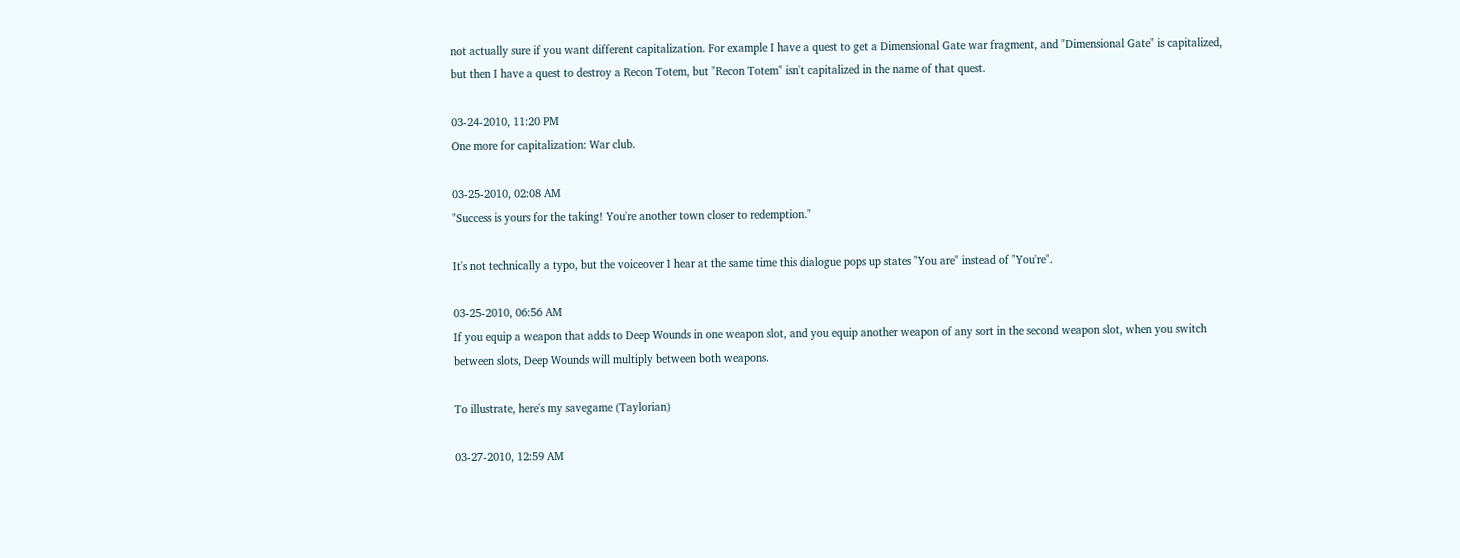not actually sure if you want different capitalization. For example I have a quest to get a Dimensional Gate war fragment, and "Dimensional Gate" is capitalized, but then I have a quest to destroy a Recon Totem, but "Recon Totem" isn't capitalized in the name of that quest.

03-24-2010, 11:20 PM
One more for capitalization: War club.

03-25-2010, 02:08 AM
"Success is yours for the taking! You're another town closer to redemption."

It's not technically a typo, but the voiceover I hear at the same time this dialogue pops up states "You are" instead of "You're".

03-25-2010, 06:56 AM
If you equip a weapon that adds to Deep Wounds in one weapon slot, and you equip another weapon of any sort in the second weapon slot, when you switch between slots, Deep Wounds will multiply between both weapons.

To illustrate, here's my savegame (Taylorian)

03-27-2010, 12:59 AM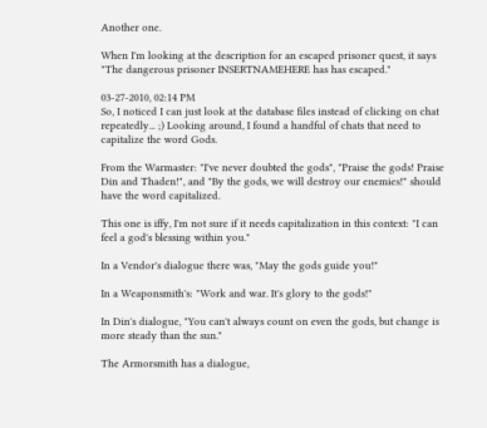Another one.

When I'm looking at the description for an escaped prisoner quest, it says
"The dangerous prisoner INSERTNAMEHERE has has escaped."

03-27-2010, 02:14 PM
So, I noticed I can just look at the database files instead of clicking on chat repeatedly... ;) Looking around, I found a handful of chats that need to capitalize the word Gods.

From the Warmaster: "I've never doubted the gods", "Praise the gods! Praise Din and Thaden!", and "By the gods, we will destroy our enemies!" should have the word capitalized.

This one is iffy, I'm not sure if it needs capitalization in this context: "I can feel a god's blessing within you."

In a Vendor's dialogue there was, "May the gods guide you!"

In a Weaponsmith's: "Work and war. It's glory to the gods!"

In Din's dialogue, "You can't always count on even the gods, but change is more steady than the sun."

The Armorsmith has a dialogue,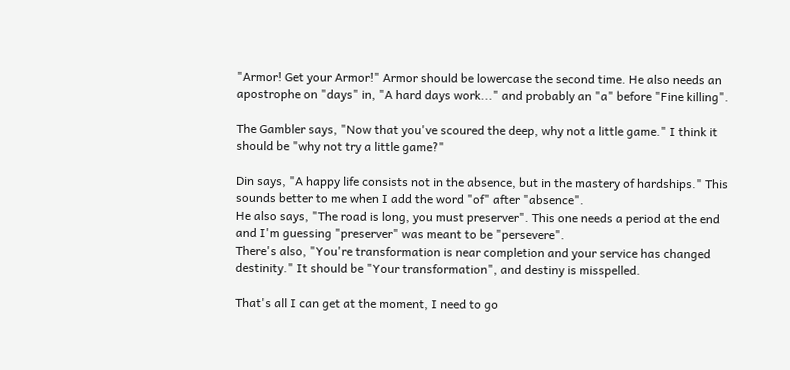"Armor! Get your Armor!" Armor should be lowercase the second time. He also needs an apostrophe on "days" in, "A hard days work..." and probably an "a" before "Fine killing".

The Gambler says, "Now that you've scoured the deep, why not a little game." I think it should be "why not try a little game?"

Din says, "A happy life consists not in the absence, but in the mastery of hardships." This sounds better to me when I add the word "of" after "absence".
He also says, "The road is long, you must preserver". This one needs a period at the end and I'm guessing "preserver" was meant to be "persevere".
There's also, "You're transformation is near completion and your service has changed destinity." It should be "Your transformation", and destiny is misspelled.

That's all I can get at the moment, I need to go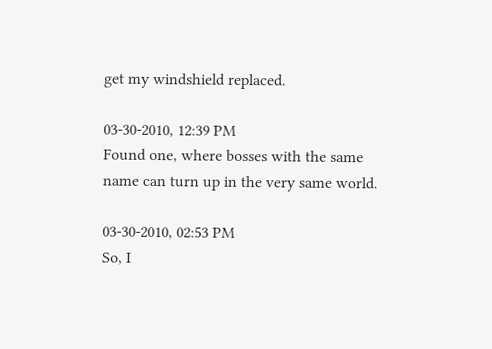get my windshield replaced.

03-30-2010, 12:39 PM
Found one, where bosses with the same name can turn up in the very same world.

03-30-2010, 02:53 PM
So, I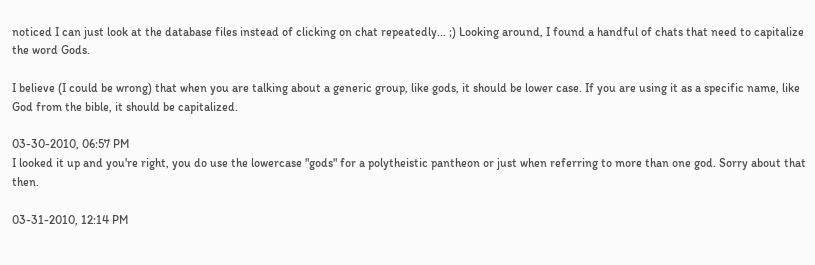noticed I can just look at the database files instead of clicking on chat repeatedly... ;) Looking around, I found a handful of chats that need to capitalize the word Gods.

I believe (I could be wrong) that when you are talking about a generic group, like gods, it should be lower case. If you are using it as a specific name, like God from the bible, it should be capitalized.

03-30-2010, 06:57 PM
I looked it up and you're right, you do use the lowercase "gods" for a polytheistic pantheon or just when referring to more than one god. Sorry about that then.

03-31-2010, 12:14 PM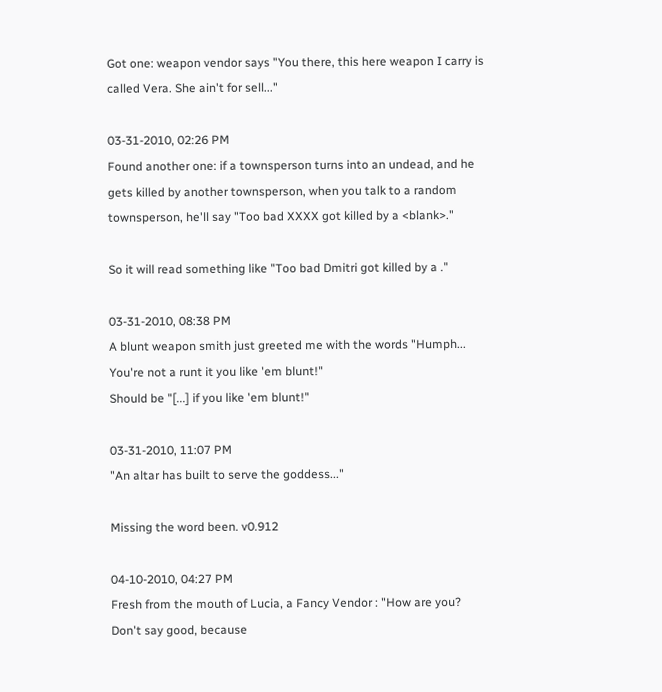Got one: weapon vendor says "You there, this here weapon I carry is called Vera. She ain't for sell..."

03-31-2010, 02:26 PM
Found another one: if a townsperson turns into an undead, and he gets killed by another townsperson, when you talk to a random townsperson, he'll say "Too bad XXXX got killed by a <blank>."

So it will read something like "Too bad Dmitri got killed by a ."

03-31-2010, 08:38 PM
A blunt weapon smith just greeted me with the words "Humph... You're not a runt it you like 'em blunt!"
Should be "[...] if you like 'em blunt!"

03-31-2010, 11:07 PM
"An altar has built to serve the goddess..."

Missing the word been. v0.912

04-10-2010, 04:27 PM
Fresh from the mouth of Lucia, a Fancy Vendor : "How are you? Don't say good, because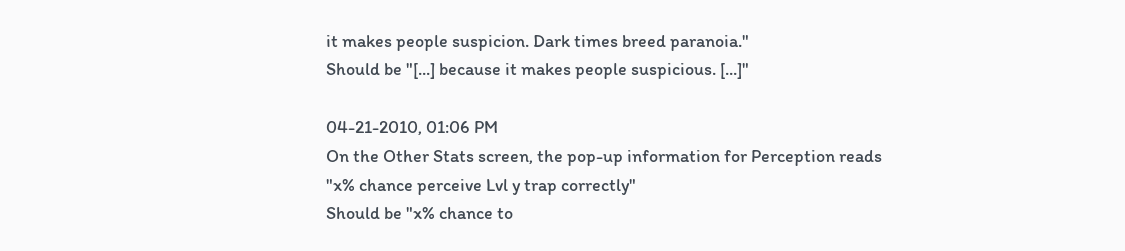it makes people suspicion. Dark times breed paranoia."
Should be "[...] because it makes people suspicious. [...]"

04-21-2010, 01:06 PM
On the Other Stats screen, the pop-up information for Perception reads "x% chance perceive Lvl y trap correctly"
Should be "x% chance to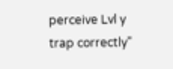perceive Lvl y trap correctly"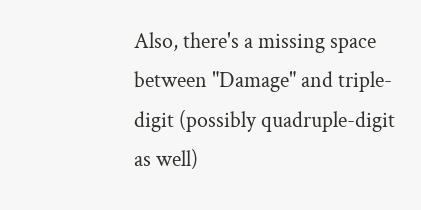Also, there's a missing space between "Damage" and triple-digit (possibly quadruple-digit as well)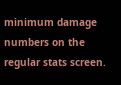minimum damage numbers on the regular stats screen.